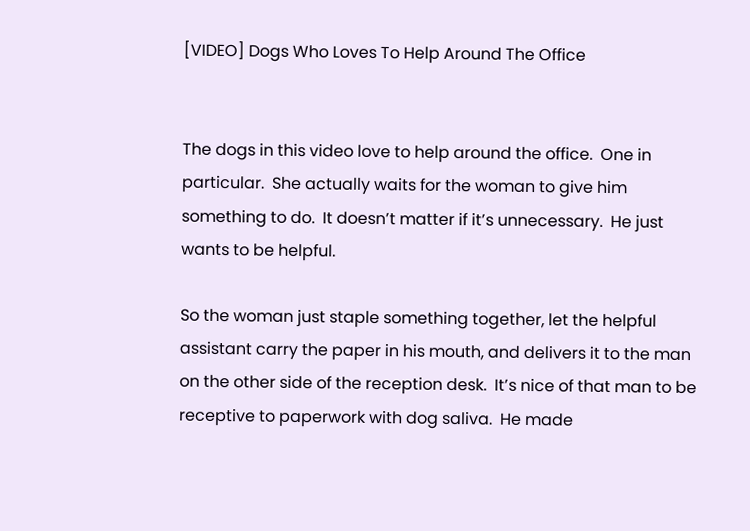[VIDEO] Dogs Who Loves To Help Around The Office


The dogs in this video love to help around the office.  One in particular.  She actually waits for the woman to give him something to do.  It doesn’t matter if it’s unnecessary.  He just wants to be helpful.

So the woman just staple something together, let the helpful assistant carry the paper in his mouth, and delivers it to the man on the other side of the reception desk.  It’s nice of that man to be receptive to paperwork with dog saliva.  He made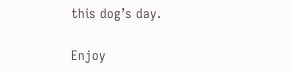this dog’s day.

Enjoy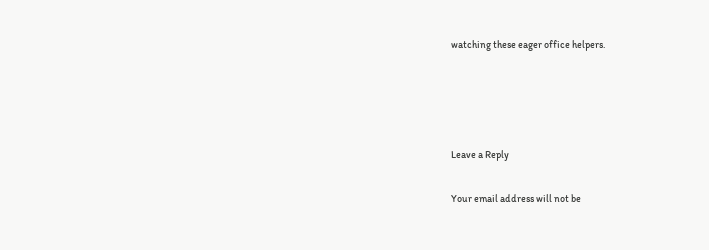watching these eager office helpers.




Leave a Reply

Your email address will not be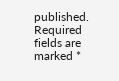published. Required fields are marked *